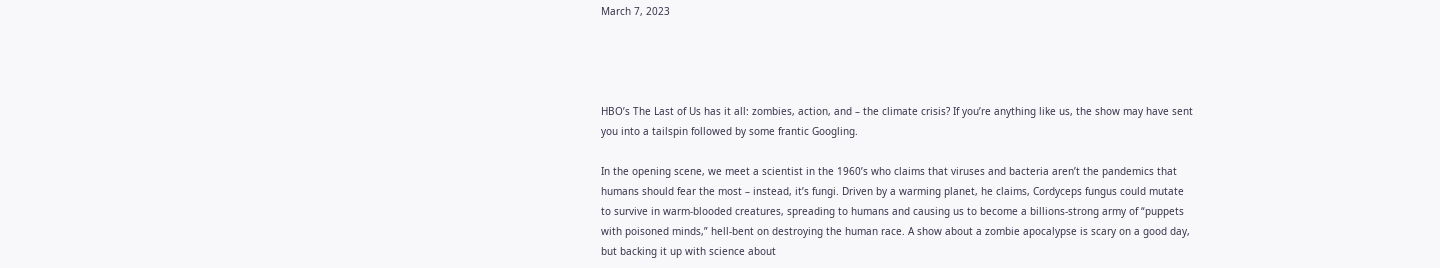March 7, 2023




HBO’s The Last of Us has it all: zombies, action, and – the climate crisis? If you’re anything like us, the show may have sent you into a tailspin followed by some frantic Googling.

In the opening scene, we meet a scientist in the 1960’s who claims that viruses and bacteria aren’t the pandemics that humans should fear the most – instead, it’s fungi. Driven by a warming planet, he claims, Cordyceps fungus could mutate to survive in warm-blooded creatures, spreading to humans and causing us to become a billions-strong army of “puppets with poisoned minds,” hell-bent on destroying the human race. A show about a zombie apocalypse is scary on a good day, but backing it up with science about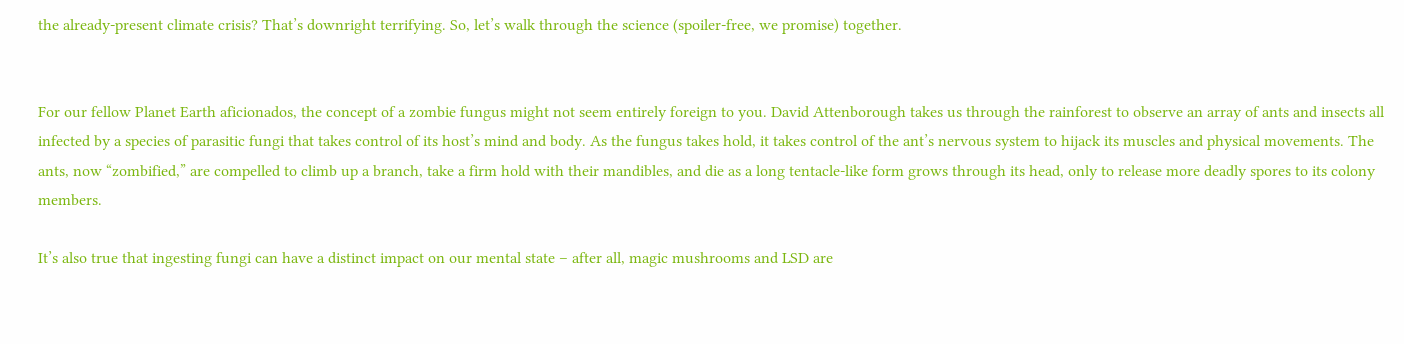the already-present climate crisis? That’s downright terrifying. So, let’s walk through the science (spoiler-free, we promise) together.


For our fellow Planet Earth aficionados, the concept of a zombie fungus might not seem entirely foreign to you. David Attenborough takes us through the rainforest to observe an array of ants and insects all infected by a species of parasitic fungi that takes control of its host’s mind and body. As the fungus takes hold, it takes control of the ant’s nervous system to hijack its muscles and physical movements. The ants, now “zombified,” are compelled to climb up a branch, take a firm hold with their mandibles, and die as a long tentacle-like form grows through its head, only to release more deadly spores to its colony members.

It’s also true that ingesting fungi can have a distinct impact on our mental state – after all, magic mushrooms and LSD are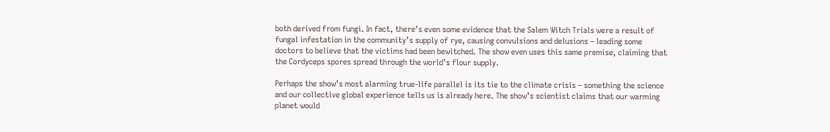both derived from fungi. In fact, there’s even some evidence that the Salem Witch Trials were a result of fungal infestation in the community’s supply of rye, causing convulsions and delusions – leading some doctors to believe that the victims had been bewitched. The show even uses this same premise, claiming that the Cordyceps spores spread through the world’s flour supply.

Perhaps the show’s most alarming true-life parallel is its tie to the climate crisis – something the science and our collective global experience tells us is already here. The show’s scientist claims that our warming planet would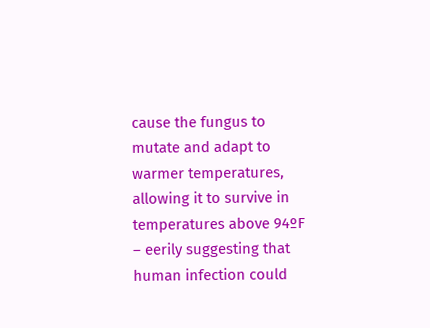cause the fungus to mutate and adapt to warmer temperatures, allowing it to survive in temperatures above 94ºF – eerily suggesting that human infection could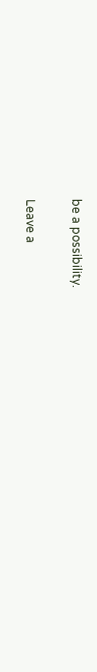be a possibility.

Leave a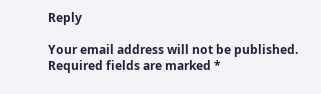Reply

Your email address will not be published. Required fields are marked *